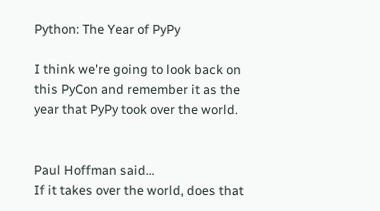Python: The Year of PyPy

I think we're going to look back on this PyCon and remember it as the year that PyPy took over the world.


Paul Hoffman said…
If it takes over the world, does that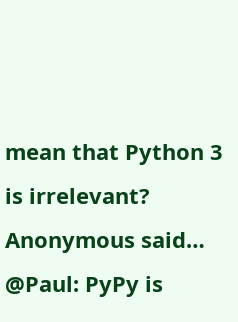mean that Python 3 is irrelevant?
Anonymous said…
@Paul: PyPy is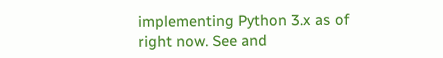implementing Python 3.x as of right now. See and